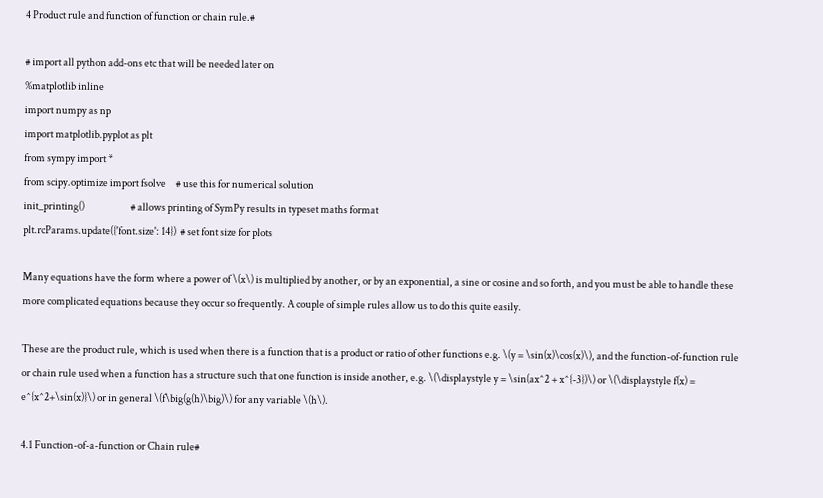4 Product rule and function of function or chain rule.#

# import all python add-ons etc that will be needed later on
%matplotlib inline
import numpy as np
import matplotlib.pyplot as plt
from sympy import *
from scipy.optimize import fsolve     # use this for numerical solution
init_printing()                       # allows printing of SymPy results in typeset maths format
plt.rcParams.update({'font.size': 14})  # set font size for plots

Many equations have the form where a power of \(x\) is multiplied by another, or by an exponential, a sine or cosine and so forth, and you must be able to handle these more complicated equations because they occur so frequently. A couple of simple rules allow us to do this quite easily.

These are the product rule, which is used when there is a function that is a product or ratio of other functions e.g. \(y = \sin(x)\cos(x)\), and the function-of-function rule or chain rule used when a function has a structure such that one function is inside another, e.g. \(\displaystyle y = \sin(ax^2 + x^{-3})\) or \(\displaystyle f(x) = e^{x^2+\sin(x)}\) or in general \(f\big(g(h)\big)\) for any variable \(h\).

4.1 Function-of-a-function or Chain rule#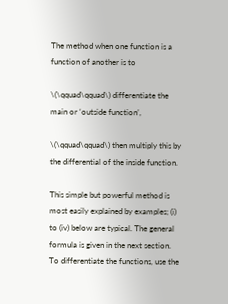The method when one function is a function of another is to

\(\qquad\qquad\) differentiate the main or ‘outside function’,

\(\qquad\qquad\) then multiply this by the differential of the inside function.

This simple but powerful method is most easily explained by examples; (i) to (iv) below are typical. The general formula is given in the next section. To differentiate the functions, use the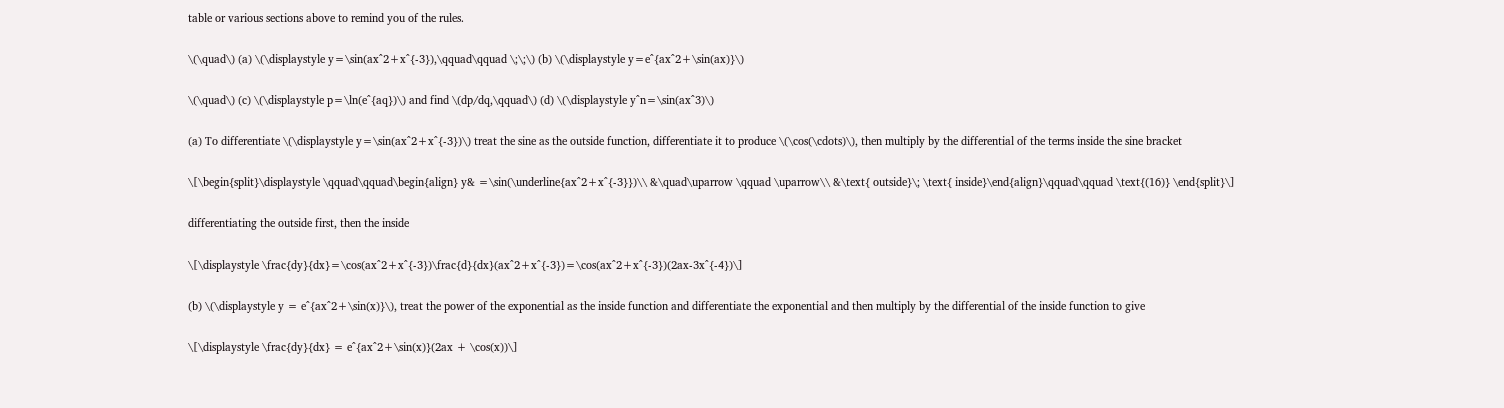table or various sections above to remind you of the rules.

\(\quad\) (a) \(\displaystyle y=\sin(ax^2+x^{-3}),\qquad\qquad \;\;\) (b) \(\displaystyle y=e^{ax^2+\sin(ax)}\)

\(\quad\) (c) \(\displaystyle p=\ln(e^{aq})\) and find \(dp/dq,\qquad\) (d) \(\displaystyle y^n=\sin(ax^3)\)

(a) To differentiate \(\displaystyle y=\sin(ax^2+x^{-3})\) treat the sine as the outside function, differentiate it to produce \(\cos(\cdots)\), then multiply by the differential of the terms inside the sine bracket

\[\begin{split}\displaystyle \qquad\qquad\begin{align} y& =\sin(\underline{ax^2+x^{-3}})\\ &\quad\uparrow \qquad \uparrow\\ &\text{ outside}\; \text{ inside}\end{align}\qquad\qquad \text{(16)} \end{split}\]

differentiating the outside first, then the inside

\[\displaystyle \frac{dy}{dx}=\cos(ax^2+x^{-3})\frac{d}{dx}(ax^2+x^{-3})=\cos(ax^2+x^{-3})(2ax-3x^{-4})\]

(b) \(\displaystyle y = e^{ax^2+\sin(x)}\), treat the power of the exponential as the inside function and differentiate the exponential and then multiply by the differential of the inside function to give

\[\displaystyle \frac{dy}{dx} = e^{ax^2+\sin(x)}(2ax + \cos(x))\]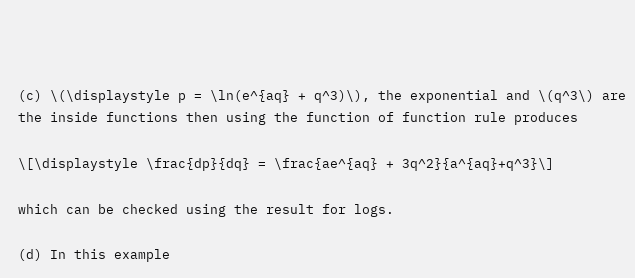(c) \(\displaystyle p = \ln(e^{aq} + q^3)\), the exponential and \(q^3\) are the inside functions then using the function of function rule produces

\[\displaystyle \frac{dp}{dq} = \frac{ae^{aq} + 3q^2}{a^{aq}+q^3}\]

which can be checked using the result for logs.

(d) In this example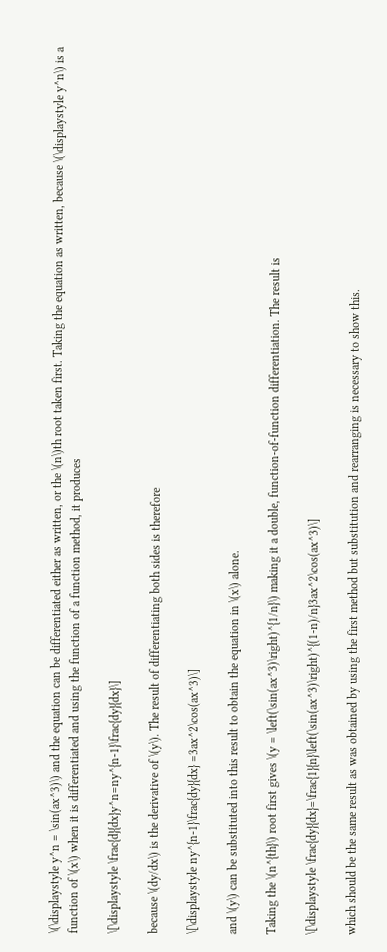\(\displaystyle y^n = \sin(ax^3)\) and the equation can be differentiated either as written, or the \(n\)th root taken first. Taking the equation as written, because \(\displaystyle y^n\) is a function of \(x\) when it is differentiated and using the function of a function method, it produces

\[\displaystyle \frac{d}{dx}y^n=ny^{n-1}\frac{dy}{dx}\]

because \(dy/dx\) is the derivative of \(y\). The result of differentiating both sides is therefore

\[\displaystyle ny^{n-1}\frac{dy}{dx} =3ax^2\cos(ax^3)\]

and \(y\) can be substituted into this result to obtain the equation in \(x\) alone.

Taking the \(n^{th}\) root first gives \(y = \left(\sin(ax^3)\right)^{1/n}\) making it a double, function-of-function differentiation. The result is

\[\displaystyle \frac{dy}{dx}=\frac{1}{n}\left(\sin(ax^3)\right)^{(1-n)/n}3ax^2\cos(ax^3)\]

which should be the same result as was obtained by using the first method but substitution and rearranging is necessary to show this.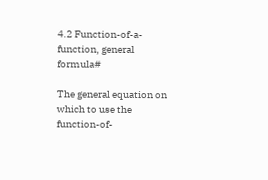4.2 Function-of-a-function, general formula#

The general equation on which to use the function-of-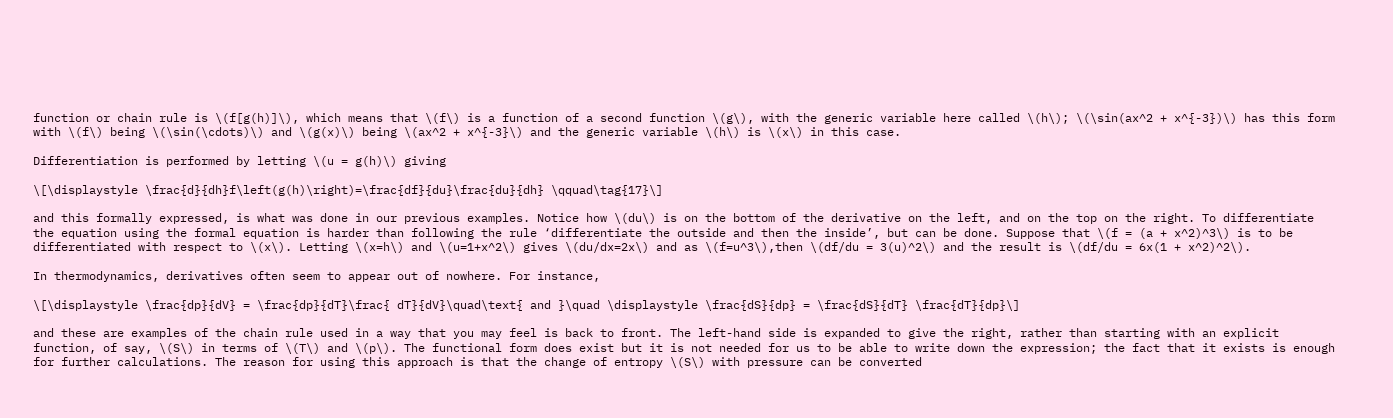function or chain rule is \(f[g(h)]\), which means that \(f\) is a function of a second function \(g\), with the generic variable here called \(h\); \(\sin(ax^2 + x^{-3})\) has this form with \(f\) being \(\sin(\cdots)\) and \(g(x)\) being \(ax^2 + x^{-3}\) and the generic variable \(h\) is \(x\) in this case.

Differentiation is performed by letting \(u = g(h)\) giving

\[\displaystyle \frac{d}{dh}f\left(g(h)\right)=\frac{df}{du}\frac{du}{dh} \qquad\tag{17}\]

and this formally expressed, is what was done in our previous examples. Notice how \(du\) is on the bottom of the derivative on the left, and on the top on the right. To differentiate the equation using the formal equation is harder than following the rule ‘differentiate the outside and then the inside’, but can be done. Suppose that \(f = (a + x^2)^3\) is to be differentiated with respect to \(x\). Letting \(x=h\) and \(u=1+x^2\) gives \(du/dx=2x\) and as \(f=u^3\),then \(df/du = 3(u)^2\) and the result is \(df/du = 6x(1 + x^2)^2\).

In thermodynamics, derivatives often seem to appear out of nowhere. For instance,

\[\displaystyle \frac{dp}{dV} = \frac{dp}{dT}\frac{ dT}{dV}\quad\text{ and }\quad \displaystyle \frac{dS}{dp} = \frac{dS}{dT} \frac{dT}{dp}\]

and these are examples of the chain rule used in a way that you may feel is back to front. The left-hand side is expanded to give the right, rather than starting with an explicit function, of say, \(S\) in terms of \(T\) and \(p\). The functional form does exist but it is not needed for us to be able to write down the expression; the fact that it exists is enough for further calculations. The reason for using this approach is that the change of entropy \(S\) with pressure can be converted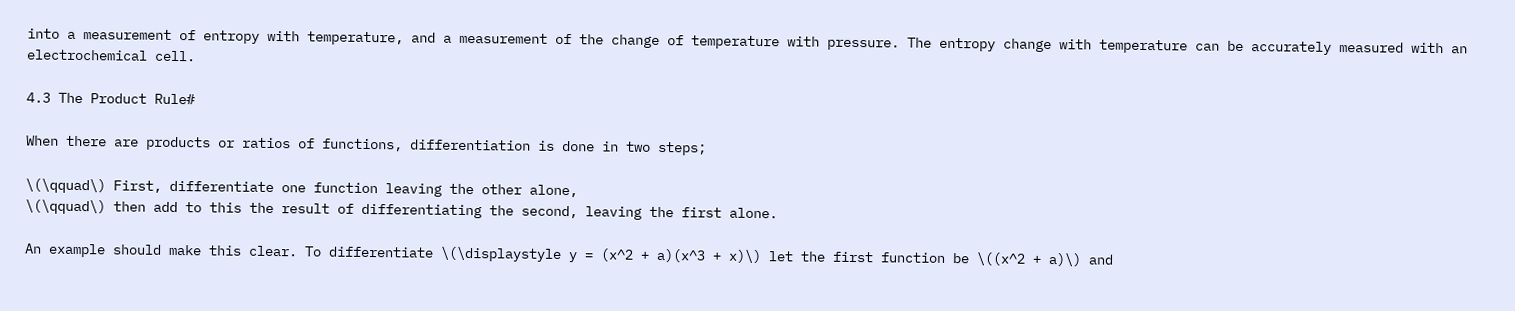into a measurement of entropy with temperature, and a measurement of the change of temperature with pressure. The entropy change with temperature can be accurately measured with an electrochemical cell.

4.3 The Product Rule#

When there are products or ratios of functions, differentiation is done in two steps;

\(\qquad\) First, differentiate one function leaving the other alone,
\(\qquad\) then add to this the result of differentiating the second, leaving the first alone.

An example should make this clear. To differentiate \(\displaystyle y = (x^2 + a)(x^3 + x)\) let the first function be \((x^2 + a)\) and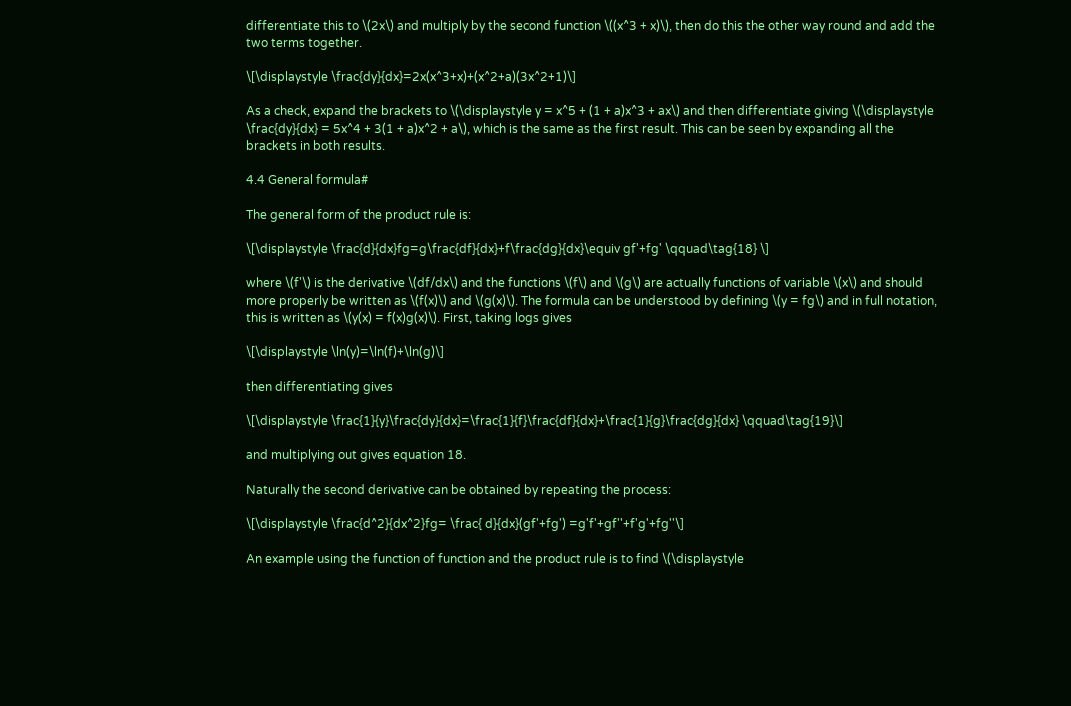differentiate this to \(2x\) and multiply by the second function \((x^3 + x)\), then do this the other way round and add the two terms together.

\[\displaystyle \frac{dy}{dx}=2x(x^3+x)+(x^2+a)(3x^2+1)\]

As a check, expand the brackets to \(\displaystyle y = x^5 + (1 + a)x^3 + ax\) and then differentiate giving \(\displaystyle \frac{dy}{dx} = 5x^4 + 3(1 + a)x^2 + a\), which is the same as the first result. This can be seen by expanding all the brackets in both results.

4.4 General formula#

The general form of the product rule is:

\[\displaystyle \frac{d}{dx}fg=g\frac{df}{dx}+f\frac{dg}{dx}\equiv gf'+fg' \qquad\tag{18} \]

where \(f'\) is the derivative \(df/dx\) and the functions \(f\) and \(g\) are actually functions of variable \(x\) and should more properly be written as \(f(x)\) and \(g(x)\). The formula can be understood by defining \(y = fg\) and in full notation, this is written as \(y(x) = f(x)g(x)\). First, taking logs gives

\[\displaystyle \ln(y)=\ln(f)+\ln(g)\]

then differentiating gives

\[\displaystyle \frac{1}{y}\frac{dy}{dx}=\frac{1}{f}\frac{df}{dx}+\frac{1}{g}\frac{dg}{dx} \qquad\tag{19}\]

and multiplying out gives equation 18.

Naturally the second derivative can be obtained by repeating the process:

\[\displaystyle \frac{d^2}{dx^2}fg= \frac{ d}{dx}(gf'+fg') =g'f'+gf''+f'g'+fg''\]

An example using the function of function and the product rule is to find \(\displaystyle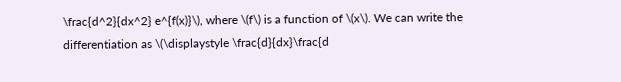\frac{d^2}{dx^2} e^{f(x)}\), where \(f\) is a function of \(x\). We can write the differentiation as \(\displaystyle \frac{d}{dx}\frac{d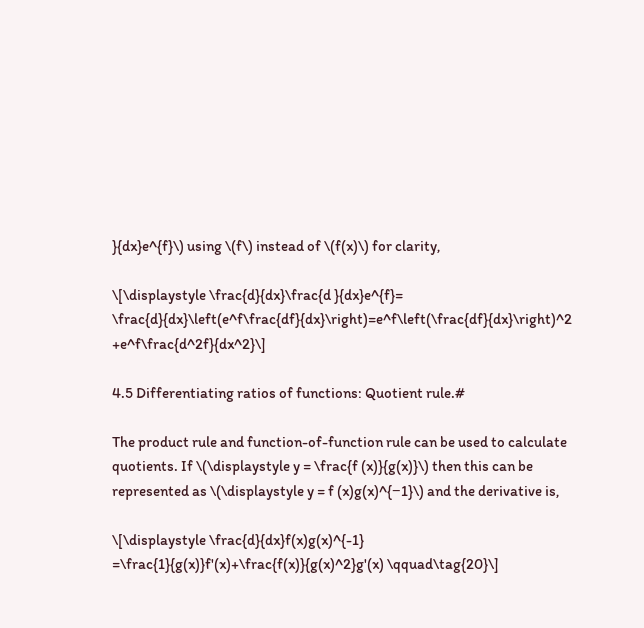}{dx}e^{f}\) using \(f\) instead of \(f(x)\) for clarity,

\[\displaystyle \frac{d}{dx}\frac{d }{dx}e^{f}= \frac{d}{dx}\left(e^f\frac{df}{dx}\right)=e^f\left(\frac{df}{dx}\right)^2 +e^f\frac{d^2f}{dx^2}\]

4.5 Differentiating ratios of functions: Quotient rule.#

The product rule and function-of-function rule can be used to calculate quotients. If \(\displaystyle y = \frac{f (x)}{g(x)}\) then this can be represented as \(\displaystyle y = f (x)g(x)^{−1}\) and the derivative is,

\[\displaystyle \frac{d}{dx}f(x)g(x)^{-1} =\frac{1}{g(x)}f'(x)+\frac{f(x)}{g(x)^2}g'(x) \qquad\tag{20}\]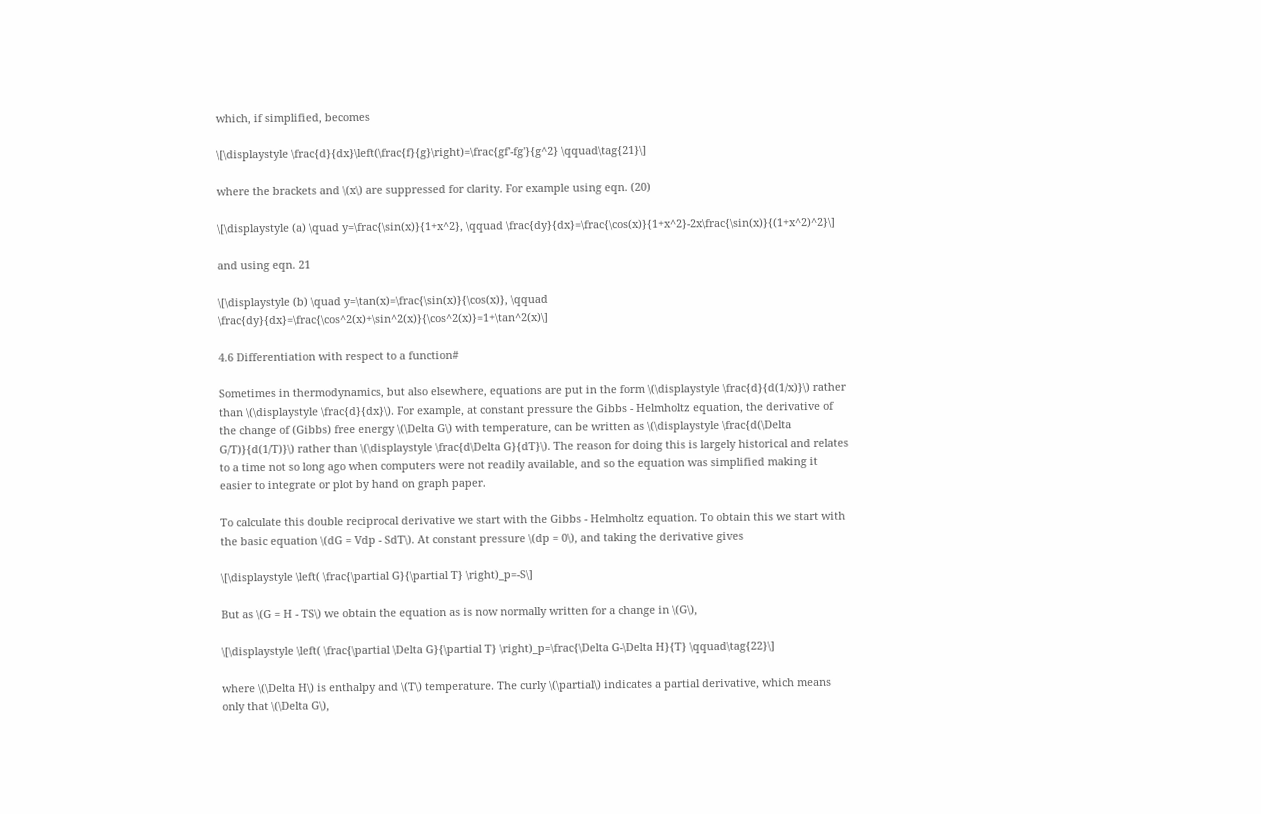which, if simplified, becomes

\[\displaystyle \frac{d}{dx}\left(\frac{f}{g}\right)=\frac{gf'-fg'}{g^2} \qquad\tag{21}\]

where the brackets and \(x\) are suppressed for clarity. For example using eqn. (20)

\[\displaystyle (a) \quad y=\frac{\sin(x)}{1+x^2}, \qquad \frac{dy}{dx}=\frac{\cos(x)}{1+x^2}-2x\frac{\sin(x)}{(1+x^2)^2}\]

and using eqn. 21

\[\displaystyle (b) \quad y=\tan(x)=\frac{\sin(x)}{\cos(x)}, \qquad \frac{dy}{dx}=\frac{\cos^2(x)+\sin^2(x)}{\cos^2(x)}=1+\tan^2(x)\]

4.6 Differentiation with respect to a function#

Sometimes in thermodynamics, but also elsewhere, equations are put in the form \(\displaystyle \frac{d}{d(1/x)}\) rather than \(\displaystyle \frac{d}{dx}\). For example, at constant pressure the Gibbs - Helmholtz equation, the derivative of the change of (Gibbs) free energy \(\Delta G\) with temperature, can be written as \(\displaystyle \frac{d(\Delta G/T)}{d(1/T)}\) rather than \(\displaystyle \frac{d\Delta G}{dT}\). The reason for doing this is largely historical and relates to a time not so long ago when computers were not readily available, and so the equation was simplified making it easier to integrate or plot by hand on graph paper.

To calculate this double reciprocal derivative we start with the Gibbs - Helmholtz equation. To obtain this we start with the basic equation \(dG = Vdp - SdT\). At constant pressure \(dp = 0\), and taking the derivative gives

\[\displaystyle \left( \frac{\partial G}{\partial T} \right)_p=-S\]

But as \(G = H - TS\) we obtain the equation as is now normally written for a change in \(G\),

\[\displaystyle \left( \frac{\partial \Delta G}{\partial T} \right)_p=\frac{\Delta G-\Delta H}{T} \qquad\tag{22}\]

where \(\Delta H\) is enthalpy and \(T\) temperature. The curly \(\partial\) indicates a partial derivative, which means only that \(\Delta G\),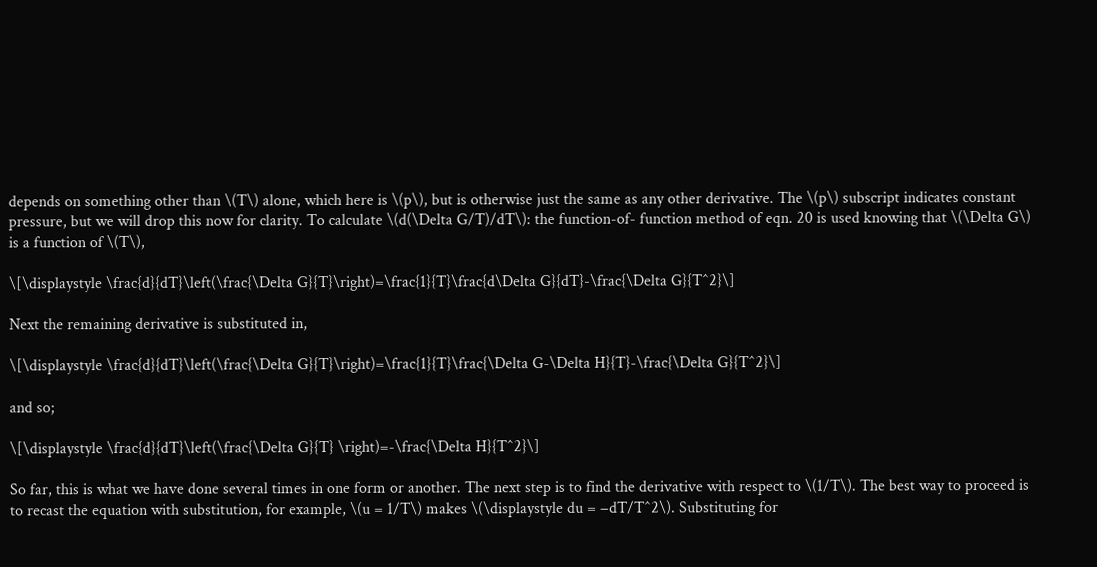depends on something other than \(T\) alone, which here is \(p\), but is otherwise just the same as any other derivative. The \(p\) subscript indicates constant pressure, but we will drop this now for clarity. To calculate \(d(\Delta G/T)/dT\): the function-of- function method of eqn. 20 is used knowing that \(\Delta G\) is a function of \(T\),

\[\displaystyle \frac{d}{dT}\left(\frac{\Delta G}{T}\right)=\frac{1}{T}\frac{d\Delta G}{dT}-\frac{\Delta G}{T^2}\]

Next the remaining derivative is substituted in,

\[\displaystyle \frac{d}{dT}\left(\frac{\Delta G}{T}\right)=\frac{1}{T}\frac{\Delta G-\Delta H}{T}-\frac{\Delta G}{T^2}\]

and so;

\[\displaystyle \frac{d}{dT}\left(\frac{\Delta G}{T} \right)=-\frac{\Delta H}{T^2}\]

So far, this is what we have done several times in one form or another. The next step is to find the derivative with respect to \(1/T\). The best way to proceed is to recast the equation with substitution, for example, \(u = 1/T\) makes \(\displaystyle du = −dT/T^2\). Substituting for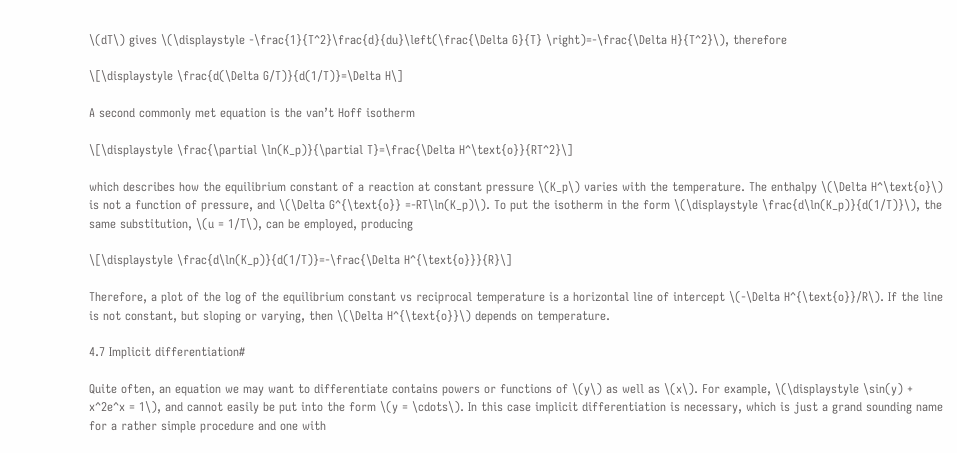\(dT\) gives \(\displaystyle -\frac{1}{T^2}\frac{d}{du}\left(\frac{\Delta G}{T} \right)=-\frac{\Delta H}{T^2}\), therefore

\[\displaystyle \frac{d(\Delta G/T)}{d(1/T)}=\Delta H\]

A second commonly met equation is the van’t Hoff isotherm

\[\displaystyle \frac{\partial \ln(K_p)}{\partial T}=\frac{\Delta H^\text{o}}{RT^2}\]

which describes how the equilibrium constant of a reaction at constant pressure \(K_p\) varies with the temperature. The enthalpy \(\Delta H^\text{o}\) is not a function of pressure, and \(\Delta G^{\text{o}} =-RT\ln(K_p)\). To put the isotherm in the form \(\displaystyle \frac{d\ln(K_p)}{d(1/T)}\), the same substitution, \(u = 1/T\), can be employed, producing

\[\displaystyle \frac{d\ln(K_p)}{d(1/T)}=-\frac{\Delta H^{\text{o}}}{R}\]

Therefore, a plot of the log of the equilibrium constant vs reciprocal temperature is a horizontal line of intercept \(-\Delta H^{\text{o}}/R\). If the line is not constant, but sloping or varying, then \(\Delta H^{\text{o}}\) depends on temperature.

4.7 Implicit differentiation#

Quite often, an equation we may want to differentiate contains powers or functions of \(y\) as well as \(x\). For example, \(\displaystyle \sin(y) + x^2e^x = 1\), and cannot easily be put into the form \(y = \cdots\). In this case implicit differentiation is necessary, which is just a grand sounding name for a rather simple procedure and one with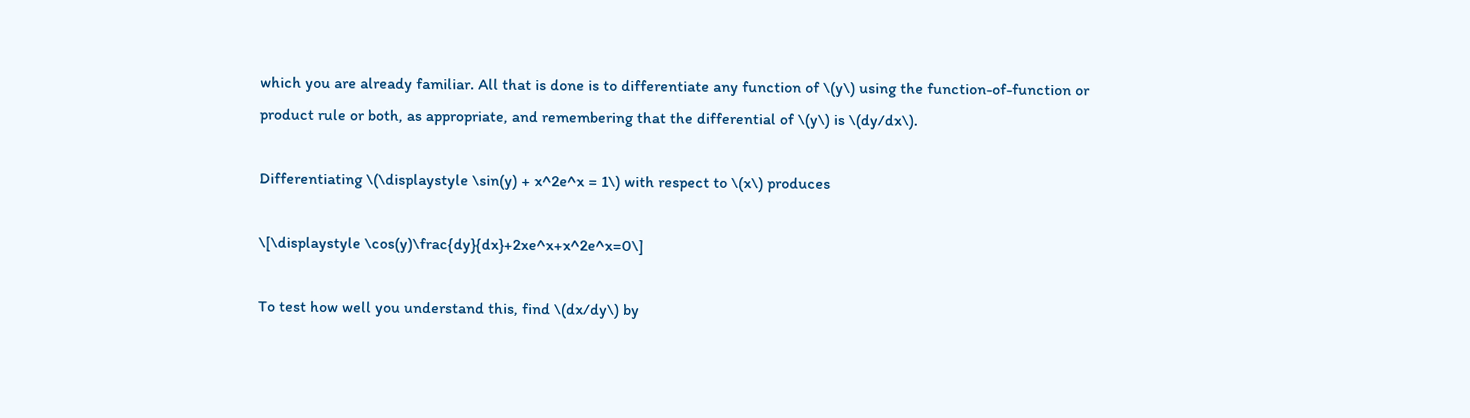which you are already familiar. All that is done is to differentiate any function of \(y\) using the function-of-function or product rule or both, as appropriate, and remembering that the differential of \(y\) is \(dy/dx\).

Differentiating \(\displaystyle \sin(y) + x^2e^x = 1\) with respect to \(x\) produces

\[\displaystyle \cos(y)\frac{dy}{dx}+2xe^x+x^2e^x=0\]

To test how well you understand this, find \(dx/dy\) by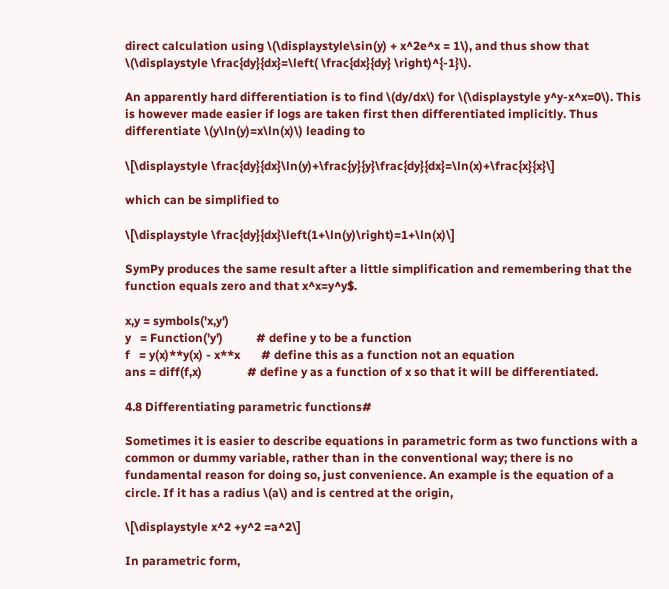direct calculation using \(\displaystyle\sin(y) + x^2e^x = 1\), and thus show that \(\displaystyle \frac{dy}{dx}=\left( \frac{dx}{dy} \right)^{-1}\).

An apparently hard differentiation is to find \(dy/dx\) for \(\displaystyle y^y-x^x=0\). This is however made easier if logs are taken first then differentiated implicitly. Thus differentiate \(y\ln(y)=x\ln(x)\) leading to

\[\displaystyle \frac{dy}{dx}\ln(y)+\frac{y}{y}\frac{dy}{dx}=\ln(x)+\frac{x}{x}\]

which can be simplified to

\[\displaystyle \frac{dy}{dx}\left(1+\ln(y)\right)=1+\ln(x)\]

SymPy produces the same result after a little simplification and remembering that the function equals zero and that x^x=y^y$.

x,y = symbols('x,y')
y   = Function('y')           # define y to be a function
f   = y(x)**y(x) - x**x       # define this as a function not an equation
ans = diff(f,x)               # define y as a function of x so that it will be differentiated.

4.8 Differentiating parametric functions#

Sometimes it is easier to describe equations in parametric form as two functions with a common or dummy variable, rather than in the conventional way; there is no fundamental reason for doing so, just convenience. An example is the equation of a circle. If it has a radius \(a\) and is centred at the origin,

\[\displaystyle x^2 +y^2 =a^2\]

In parametric form,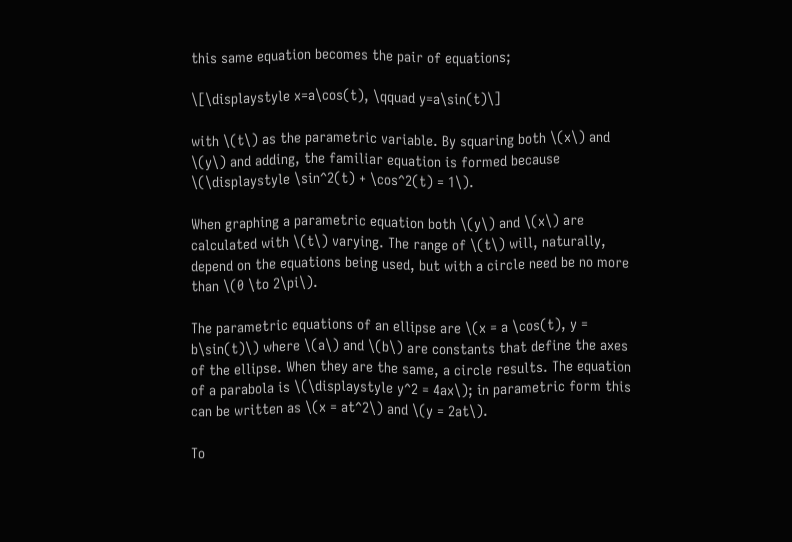this same equation becomes the pair of equations;

\[\displaystyle x=a\cos(t), \qquad y=a\sin(t)\]

with \(t\) as the parametric variable. By squaring both \(x\) and \(y\) and adding, the familiar equation is formed because \(\displaystyle \sin^2(t) + \cos^2(t) = 1\).

When graphing a parametric equation both \(y\) and \(x\) are calculated with \(t\) varying. The range of \(t\) will, naturally, depend on the equations being used, but with a circle need be no more than \(0 \to 2\pi\).

The parametric equations of an ellipse are \(x = a \cos(t), y = b\sin(t)\) where \(a\) and \(b\) are constants that define the axes of the ellipse. When they are the same, a circle results. The equation of a parabola is \(\displaystyle y^2 = 4ax\); in parametric form this can be written as \(x = at^2\) and \(y = 2at\).

To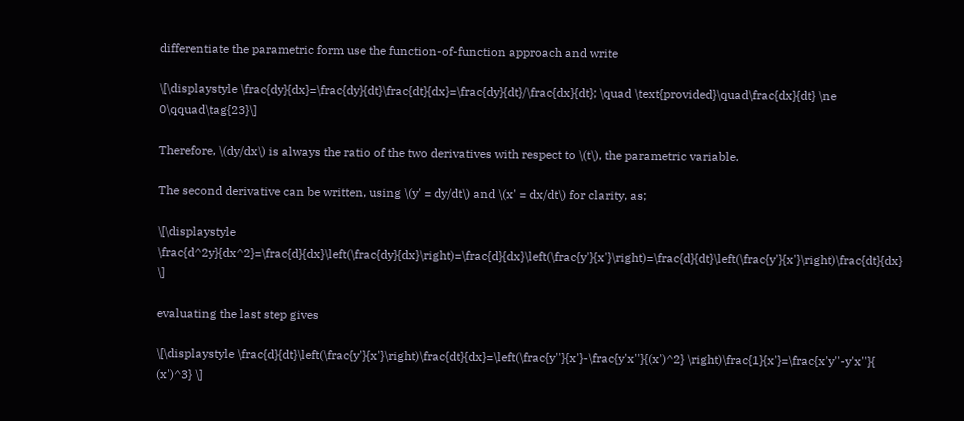differentiate the parametric form use the function-of-function approach and write

\[\displaystyle \frac{dy}{dx}=\frac{dy}{dt}\frac{dt}{dx}=\frac{dy}{dt}/\frac{dx}{dt}; \quad \text{provided}\quad\frac{dx}{dt} \ne 0\qquad\tag{23}\]

Therefore, \(dy/dx\) is always the ratio of the two derivatives with respect to \(t\), the parametric variable.

The second derivative can be written, using \(y' = dy/dt\) and \(x' = dx/dt\) for clarity, as;

\[\displaystyle \frac{d^2y}{dx^2}=\frac{d}{dx}\left(\frac{dy}{dx}\right)=\frac{d}{dx}\left(\frac{y'}{x'}\right)=\frac{d}{dt}\left(\frac{y'}{x'}\right)\frac{dt}{dx} \]

evaluating the last step gives

\[\displaystyle \frac{d}{dt}\left(\frac{y'}{x'}\right)\frac{dt}{dx}=\left(\frac{y''}{x'}-\frac{y'x''}{(x')^2} \right)\frac{1}{x'}=\frac{x'y''-y'x''}{ (x')^3} \]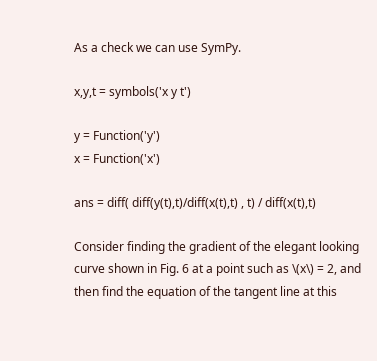As a check we can use SymPy.

x,y,t = symbols('x y t')

y = Function('y')
x = Function('x')

ans = diff( diff(y(t),t)/diff(x(t),t) , t) / diff(x(t),t)

Consider finding the gradient of the elegant looking curve shown in Fig. 6 at a point such as \(x\) = 2, and then find the equation of the tangent line at this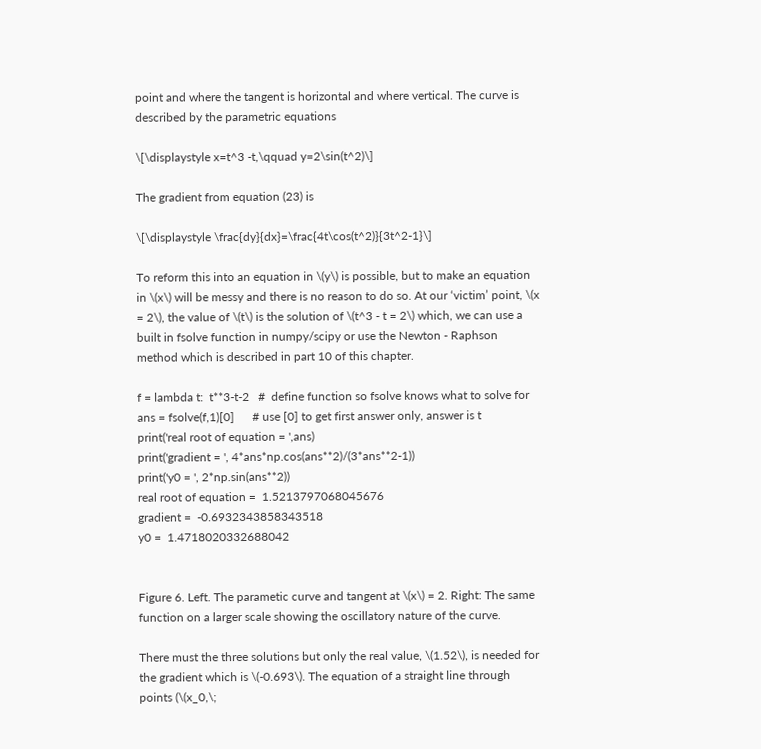point and where the tangent is horizontal and where vertical. The curve is described by the parametric equations

\[\displaystyle x=t^3 -t,\qquad y=2\sin(t^2)\]

The gradient from equation (23) is

\[\displaystyle \frac{dy}{dx}=\frac{4t\cos(t^2)}{3t^2-1}\]

To reform this into an equation in \(y\) is possible, but to make an equation in \(x\) will be messy and there is no reason to do so. At our ‘victim’ point, \(x = 2\), the value of \(t\) is the solution of \(t^3 - t = 2\) which, we can use a built in fsolve function in numpy/scipy or use the Newton - Raphson method which is described in part 10 of this chapter.

f = lambda t:  t**3-t-2   #  define function so fsolve knows what to solve for
ans = fsolve(f,1)[0]      # use [0] to get first answer only, answer is t
print('real root of equation = ',ans)
print('gradient = ', 4*ans*np.cos(ans**2)/(3*ans**2-1))
print('y0 = ', 2*np.sin(ans**2))
real root of equation =  1.5213797068045676
gradient =  -0.6932343858343518
y0 =  1.4718020332688042


Figure 6. Left. The parametic curve and tangent at \(x\) = 2. Right: The same function on a larger scale showing the oscillatory nature of the curve.

There must the three solutions but only the real value, \(1.52\), is needed for the gradient which is \(-0.693\). The equation of a straight line through points (\(x_0,\;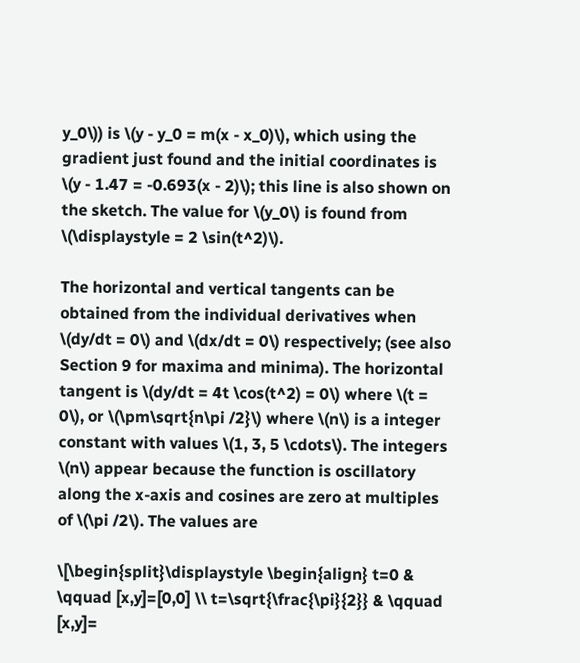y_0\)) is \(y - y_0 = m(x - x_0)\), which using the gradient just found and the initial coordinates is \(y - 1.47 = -0.693(x - 2)\); this line is also shown on the sketch. The value for \(y_0\) is found from \(\displaystyle = 2 \sin(t^2)\).

The horizontal and vertical tangents can be obtained from the individual derivatives when \(dy/dt = 0\) and \(dx/dt = 0\) respectively; (see also Section 9 for maxima and minima). The horizontal tangent is \(dy/dt = 4t \cos(t^2) = 0\) where \(t = 0\), or \(\pm\sqrt{n\pi /2}\) where \(n\) is a integer constant with values \(1, 3, 5 \cdots\). The integers \(n\) appear because the function is oscillatory along the x-axis and cosines are zero at multiples of \(\pi /2\). The values are

\[\begin{split}\displaystyle \begin{align} t=0 & \qquad [x,y]=[0,0] \\ t=\sqrt{\frac{\pi}{2}} & \qquad [x,y]=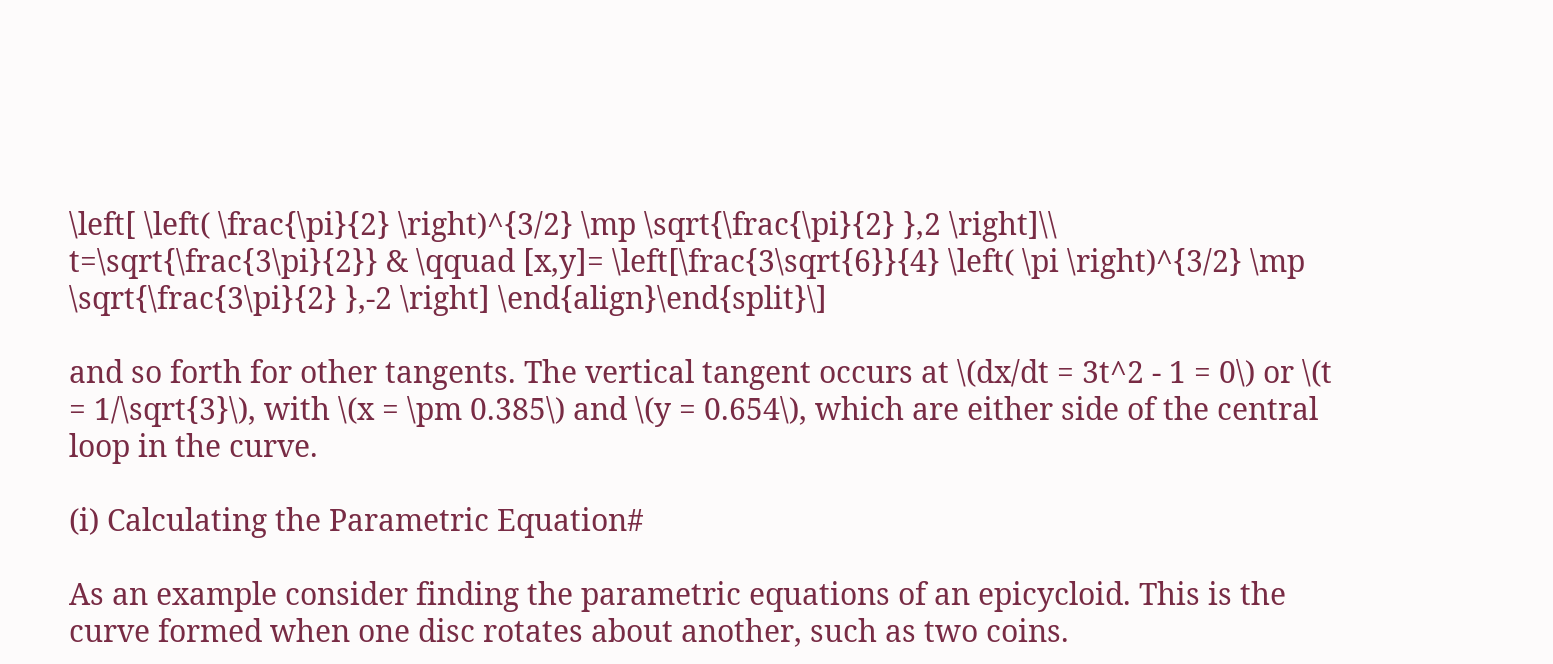\left[ \left( \frac{\pi}{2} \right)^{3/2} \mp \sqrt{\frac{\pi}{2} },2 \right]\\ t=\sqrt{\frac{3\pi}{2}} & \qquad [x,y]= \left[\frac{3\sqrt{6}}{4} \left( \pi \right)^{3/2} \mp \sqrt{\frac{3\pi}{2} },-2 \right] \end{align}\end{split}\]

and so forth for other tangents. The vertical tangent occurs at \(dx/dt = 3t^2 - 1 = 0\) or \(t = 1/\sqrt{3}\), with \(x = \pm 0.385\) and \(y = 0.654\), which are either side of the central loop in the curve.

(i) Calculating the Parametric Equation#

As an example consider finding the parametric equations of an epicycloid. This is the curve formed when one disc rotates about another, such as two coins.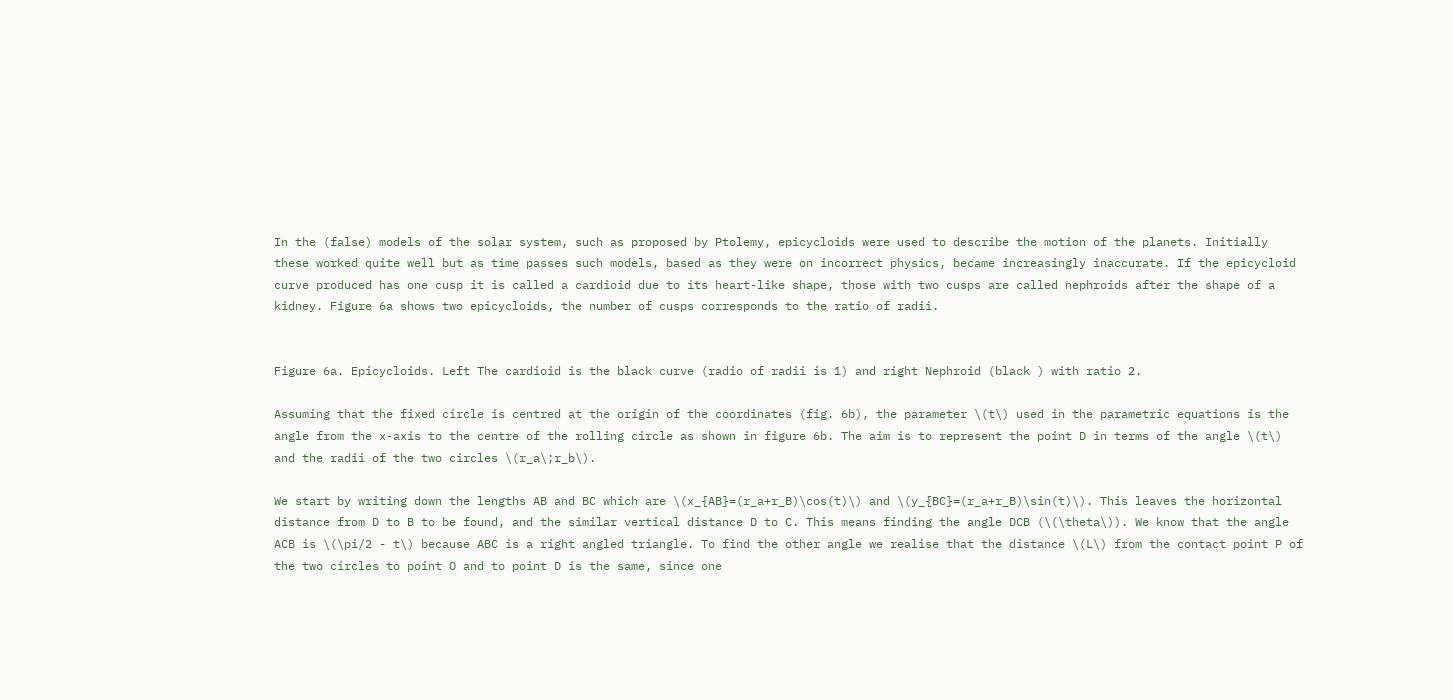In the (false) models of the solar system, such as proposed by Ptolemy, epicycloids were used to describe the motion of the planets. Initially these worked quite well but as time passes such models, based as they were on incorrect physics, became increasingly inaccurate. If the epicycloid curve produced has one cusp it is called a cardioid due to its heart-like shape, those with two cusps are called nephroids after the shape of a kidney. Figure 6a shows two epicycloids, the number of cusps corresponds to the ratio of radii.


Figure 6a. Epicycloids. Left The cardioid is the black curve (radio of radii is 1) and right Nephroid (black ) with ratio 2.

Assuming that the fixed circle is centred at the origin of the coordinates (fig. 6b), the parameter \(t\) used in the parametric equations is the angle from the x-axis to the centre of the rolling circle as shown in figure 6b. The aim is to represent the point D in terms of the angle \(t\) and the radii of the two circles \(r_a\;r_b\).

We start by writing down the lengths AB and BC which are \(x_{AB}=(r_a+r_B)\cos(t)\) and \(y_{BC}=(r_a+r_B)\sin(t)\). This leaves the horizontal distance from D to B to be found, and the similar vertical distance D to C. This means finding the angle DCB (\(\theta\)). We know that the angle ACB is \(\pi/2 - t\) because ABC is a right angled triangle. To find the other angle we realise that the distance \(L\) from the contact point P of the two circles to point O and to point D is the same, since one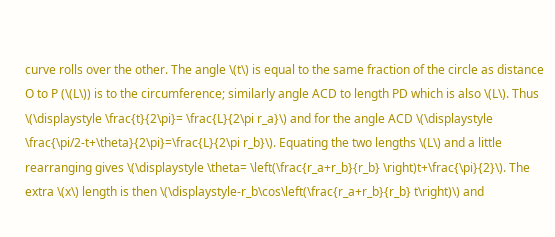curve rolls over the other. The angle \(t\) is equal to the same fraction of the circle as distance O to P (\(L\)) is to the circumference; similarly angle ACD to length PD which is also \(L\). Thus \(\displaystyle \frac{t}{2\pi}= \frac{L}{2\pi r_a}\) and for the angle ACD \(\displaystyle \frac{\pi/2-t+\theta}{2\pi}=\frac{L}{2\pi r_b}\). Equating the two lengths \(L\) and a little rearranging gives \(\displaystyle \theta= \left(\frac{r_a+r_b}{r_b} \right)t+\frac{\pi}{2}\). The extra \(x\) length is then \(\displaystyle-r_b\cos\left(\frac{r_a+r_b}{r_b} t\right)\) and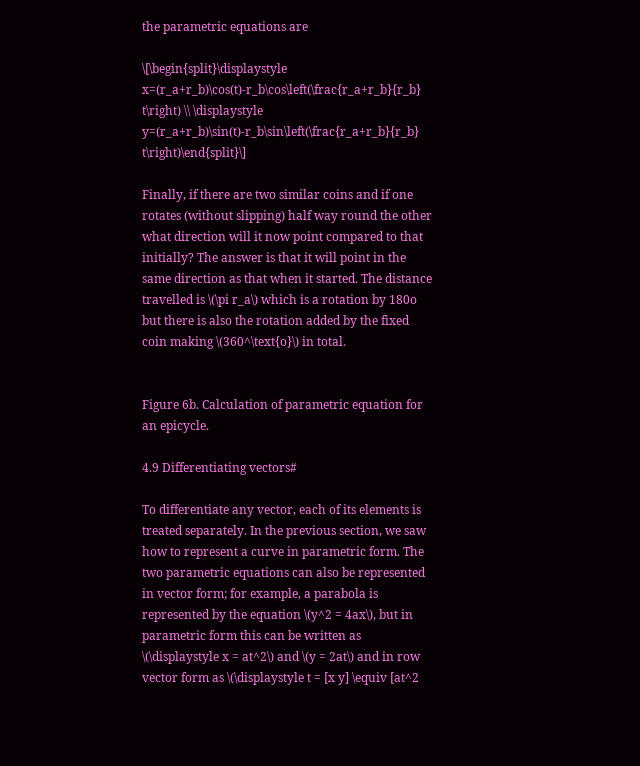the parametric equations are

\[\begin{split}\displaystyle x=(r_a+r_b)\cos(t)-r_b\cos\left(\frac{r_a+r_b}{r_b} t\right) \\ \displaystyle y=(r_a+r_b)\sin(t)-r_b\sin\left(\frac{r_a+r_b}{r_b} t\right)\end{split}\]

Finally, if there are two similar coins and if one rotates (without slipping) half way round the other what direction will it now point compared to that initially? The answer is that it will point in the same direction as that when it started. The distance travelled is \(\pi r_a\) which is a rotation by 180o but there is also the rotation added by the fixed coin making \(360^\text{o}\) in total.


Figure 6b. Calculation of parametric equation for an epicycle.

4.9 Differentiating vectors#

To differentiate any vector, each of its elements is treated separately. In the previous section, we saw how to represent a curve in parametric form. The two parametric equations can also be represented in vector form; for example, a parabola is represented by the equation \(y^2 = 4ax\), but in parametric form this can be written as \(\displaystyle x = at^2\) and \(y = 2at\) and in row vector form as \(\displaystyle t = [x y] \equiv [at^2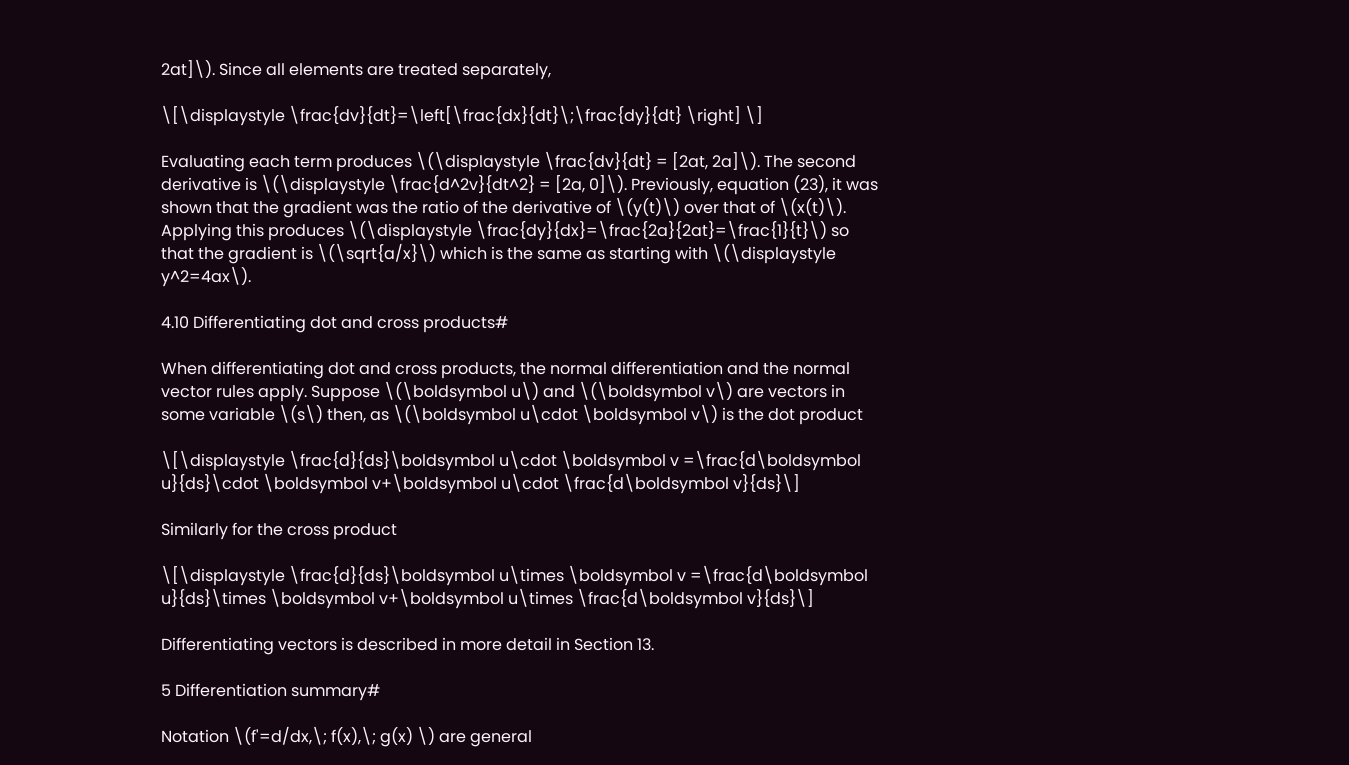2at]\). Since all elements are treated separately,

\[\displaystyle \frac{dv}{dt}=\left[\frac{dx}{dt}\;\frac{dy}{dt} \right] \]

Evaluating each term produces \(\displaystyle \frac{dv}{dt} = [2at, 2a]\). The second derivative is \(\displaystyle \frac{d^2v}{dt^2} = [2a, 0]\). Previously, equation (23), it was shown that the gradient was the ratio of the derivative of \(y(t)\) over that of \(x(t)\). Applying this produces \(\displaystyle \frac{dy}{dx}=\frac{2a}{2at}=\frac{1}{t}\) so that the gradient is \(\sqrt{a/x}\) which is the same as starting with \(\displaystyle y^2=4ax\).

4.10 Differentiating dot and cross products#

When differentiating dot and cross products, the normal differentiation and the normal vector rules apply. Suppose \(\boldsymbol u\) and \(\boldsymbol v\) are vectors in some variable \(s\) then, as \(\boldsymbol u\cdot \boldsymbol v\) is the dot product

\[\displaystyle \frac{d}{ds}\boldsymbol u\cdot \boldsymbol v =\frac{d\boldsymbol u}{ds}\cdot \boldsymbol v+\boldsymbol u\cdot \frac{d\boldsymbol v}{ds}\]

Similarly for the cross product

\[\displaystyle \frac{d}{ds}\boldsymbol u\times \boldsymbol v =\frac{d\boldsymbol u}{ds}\times \boldsymbol v+\boldsymbol u\times \frac{d\boldsymbol v}{ds}\]

Differentiating vectors is described in more detail in Section 13.

5 Differentiation summary#

Notation \(f'=d/dx,\; f(x),\; g(x) \) are general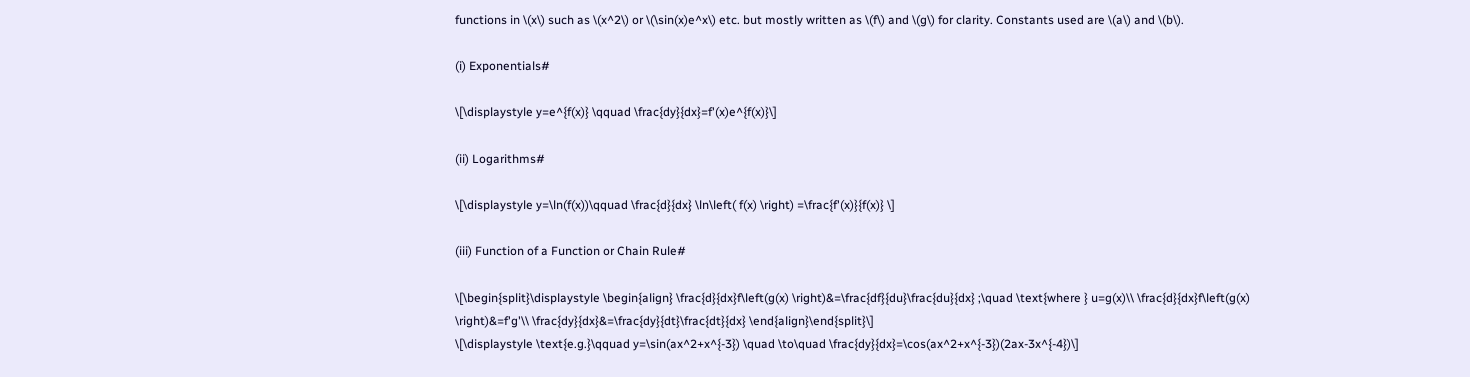functions in \(x\) such as \(x^2\) or \(\sin(x)e^x\) etc. but mostly written as \(f\) and \(g\) for clarity. Constants used are \(a\) and \(b\).

(i) Exponentials#

\[\displaystyle y=e^{f(x)} \qquad \frac{dy}{dx}=f'(x)e^{f(x)}\]

(ii) Logarithms#

\[\displaystyle y=\ln(f(x))\qquad \frac{d}{dx} \ln\left( f(x) \right) =\frac{f'(x)}{f(x)} \]

(iii) Function of a Function or Chain Rule#

\[\begin{split}\displaystyle \begin{align} \frac{d}{dx}f\left(g(x) \right)&=\frac{df}{du}\frac{du}{dx} ;\quad \text{where } u=g(x)\\ \frac{d}{dx}f\left(g(x) \right)&=f'g'\\ \frac{dy}{dx}&=\frac{dy}{dt}\frac{dt}{dx} \end{align}\end{split}\]
\[\displaystyle \text{e.g.}\qquad y=\sin(ax^2+x^{-3}) \quad \to\quad \frac{dy}{dx}=\cos(ax^2+x^{-3})(2ax-3x^{-4})\]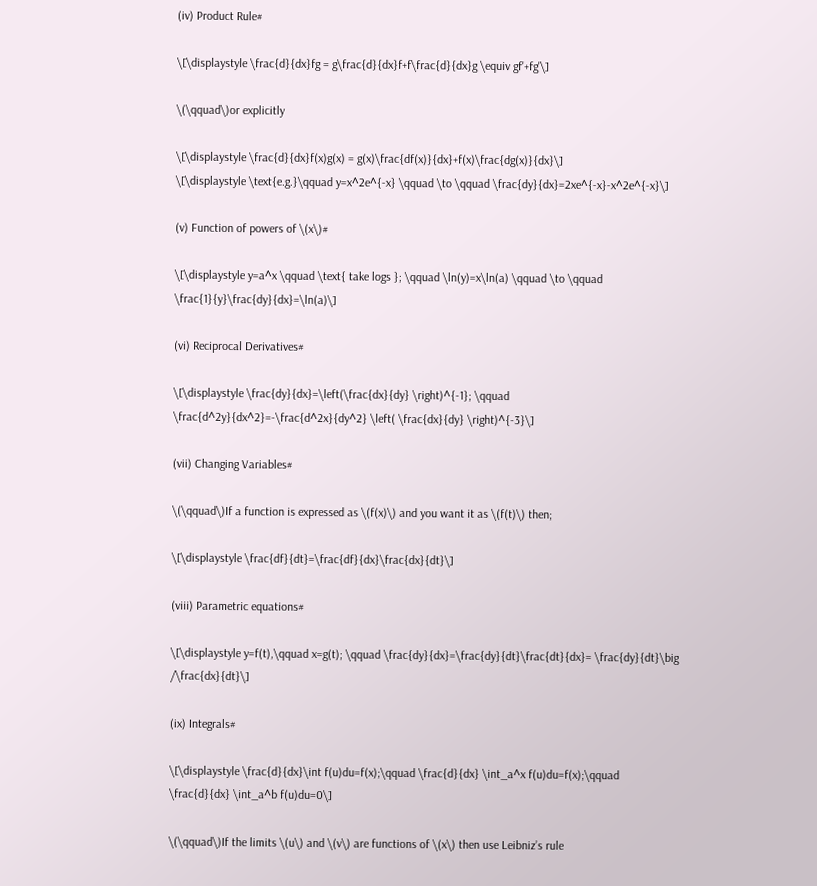(iv) Product Rule#

\[\displaystyle \frac{d}{dx}fg = g\frac{d}{dx}f+f\frac{d}{dx}g \equiv gf'+fg'\]

\(\qquad\)or explicitly

\[\displaystyle \frac{d}{dx}f(x)g(x) = g(x)\frac{df(x)}{dx}+f(x)\frac{dg(x)}{dx}\]
\[\displaystyle \text{e.g.}\qquad y=x^2e^{-x} \qquad \to \qquad \frac{dy}{dx}=2xe^{-x}-x^2e^{-x}\]

(v) Function of powers of \(x\)#

\[\displaystyle y=a^x \qquad \text{ take logs }; \qquad \ln(y)=x\ln(a) \qquad \to \qquad \frac{1}{y}\frac{dy}{dx}=\ln(a)\]

(vi) Reciprocal Derivatives#

\[\displaystyle \frac{dy}{dx}=\left(\frac{dx}{dy} \right)^{-1}; \qquad \frac{d^2y}{dx^2}=-\frac{d^2x}{dy^2} \left( \frac{dx}{dy} \right)^{-3}\]

(vii) Changing Variables#

\(\qquad\)If a function is expressed as \(f(x)\) and you want it as \(f(t)\) then;

\[\displaystyle \frac{df}{dt}=\frac{df}{dx}\frac{dx}{dt}\]

(viii) Parametric equations#

\[\displaystyle y=f(t),\qquad x=g(t); \qquad \frac{dy}{dx}=\frac{dy}{dt}\frac{dt}{dx}= \frac{dy}{dt}\big /\frac{dx}{dt}\]

(ix) Integrals#

\[\displaystyle \frac{d}{dx}\int f(u)du=f(x);\qquad \frac{d}{dx} \int_a^x f(u)du=f(x);\qquad \frac{d}{dx} \int_a^b f(u)du=0\]

\(\qquad\)If the limits \(u\) and \(v\) are functions of \(x\) then use Leibniz’s rule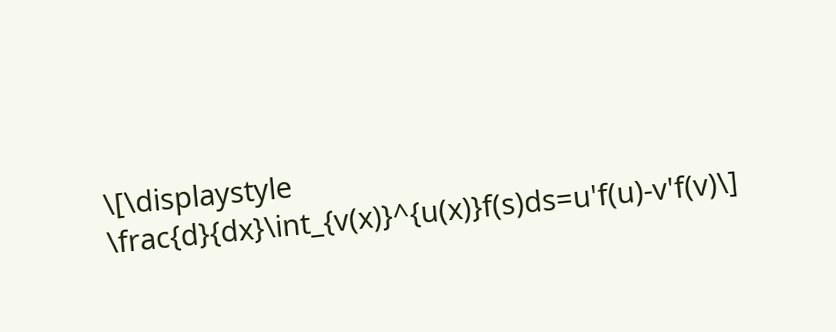\[\displaystyle \frac{d}{dx}\int_{v(x)}^{u(x)}f(s)ds=u'f(u)-v'f(v)\]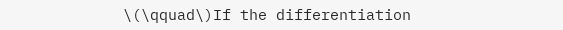\(\qquad\)If the differentiation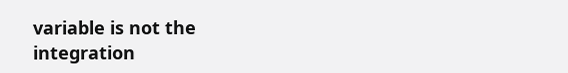variable is not the integration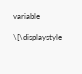variable

\[\displaystyle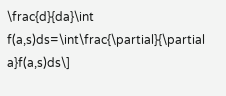\frac{d}{da}\int f(a,s)ds=\int\frac{\partial}{\partial a}f(a,s)ds\]